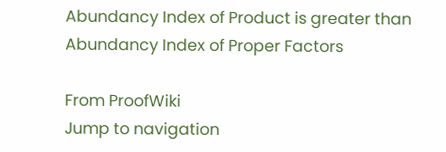Abundancy Index of Product is greater than Abundancy Index of Proper Factors

From ProofWiki
Jump to navigation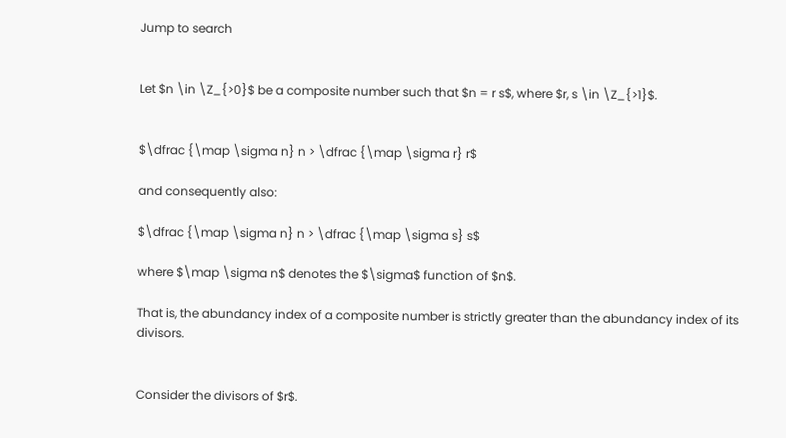Jump to search


Let $n \in \Z_{>0}$ be a composite number such that $n = r s$, where $r, s \in \Z_{>1}$.


$\dfrac {\map \sigma n} n > \dfrac {\map \sigma r} r$

and consequently also:

$\dfrac {\map \sigma n} n > \dfrac {\map \sigma s} s$

where $\map \sigma n$ denotes the $\sigma$ function of $n$.

That is, the abundancy index of a composite number is strictly greater than the abundancy index of its divisors.


Consider the divisors of $r$.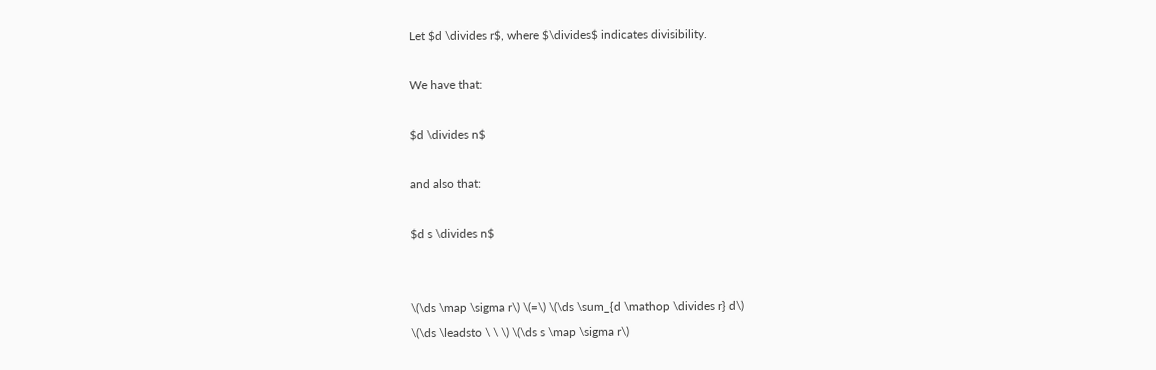Let $d \divides r$, where $\divides$ indicates divisibility.

We have that:

$d \divides n$

and also that:

$d s \divides n$


\(\ds \map \sigma r\) \(=\) \(\ds \sum_{d \mathop \divides r} d\)
\(\ds \leadsto \ \ \) \(\ds s \map \sigma r\)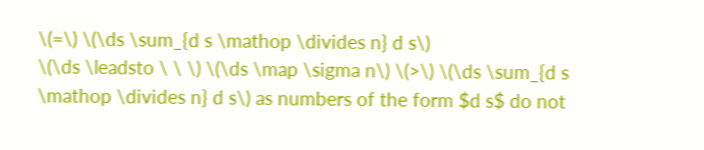\(=\) \(\ds \sum_{d s \mathop \divides n} d s\)
\(\ds \leadsto \ \ \) \(\ds \map \sigma n\) \(>\) \(\ds \sum_{d s \mathop \divides n} d s\) as numbers of the form $d s$ do not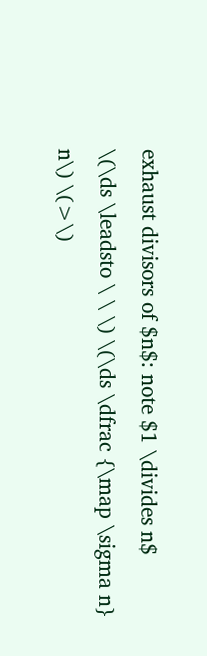exhaust divisors of $n$: note $1 \divides n$
\(\ds \leadsto \ \ \) \(\ds \dfrac {\map \sigma n} n\) \(>\)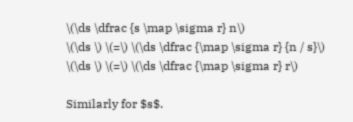\(\ds \dfrac {s \map \sigma r} n\)
\(\ds \) \(=\) \(\ds \dfrac {\map \sigma r} {n / s}\)
\(\ds \) \(=\) \(\ds \dfrac {\map \sigma r} r\)

Similarly for $s$.